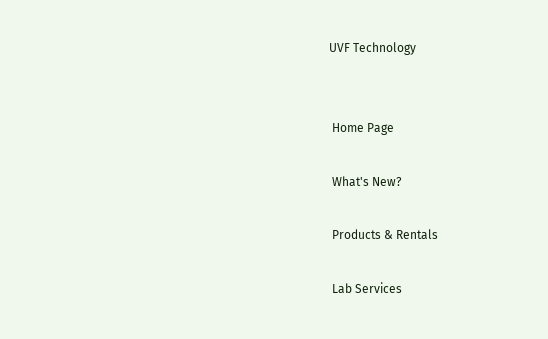UVF Technology


 Home Page

 What's New?

 Products & Rentals

 Lab Services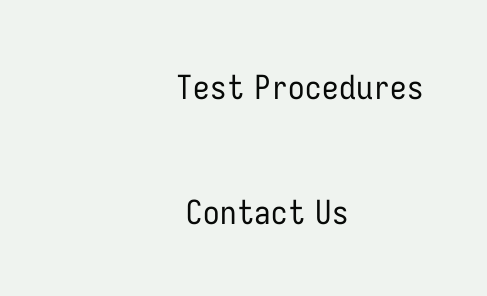Test Procedures

 Contact Us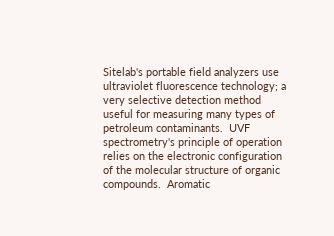Sitelab's portable field analyzers use ultraviolet fluorescence technology; a very selective detection method useful for measuring many types of petroleum contaminants.  UVF spectrometry's principle of operation relies on the electronic configuration of the molecular structure of organic compounds.  Aromatic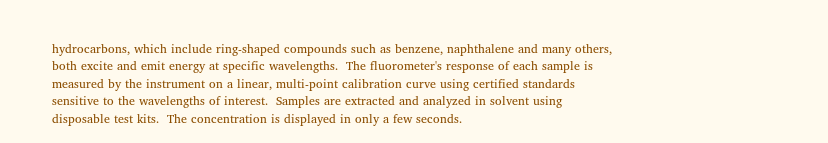hydrocarbons, which include ring-shaped compounds such as benzene, naphthalene and many others, both excite and emit energy at specific wavelengths.  The fluorometer's response of each sample is measured by the instrument on a linear, multi-point calibration curve using certified standards sensitive to the wavelengths of interest.  Samples are extracted and analyzed in solvent using disposable test kits.  The concentration is displayed in only a few seconds.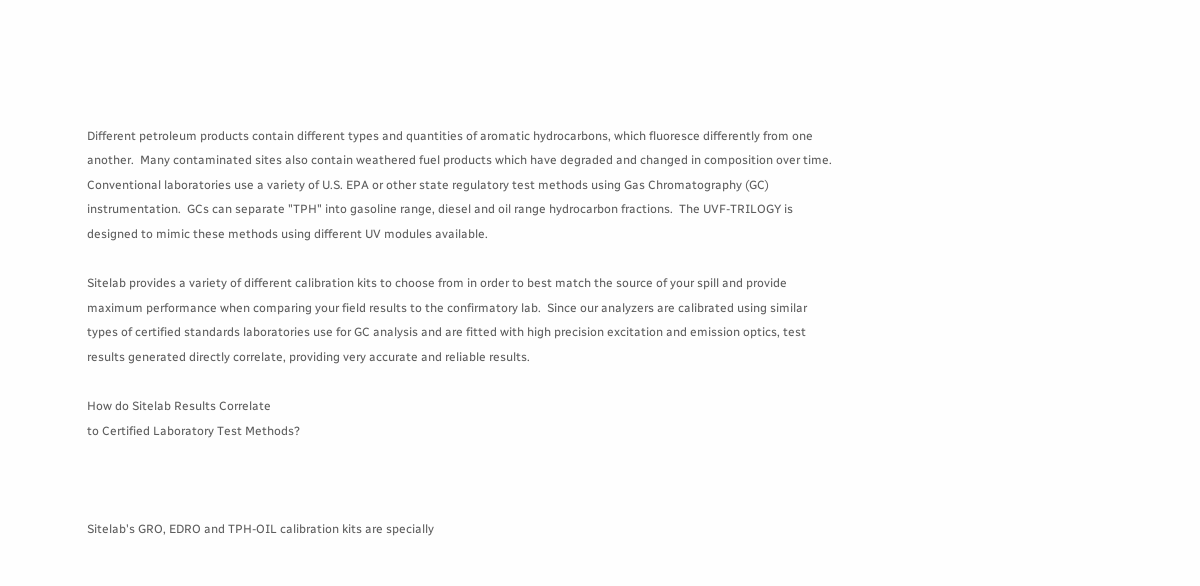Different petroleum products contain different types and quantities of aromatic hydrocarbons, which fluoresce differently from one another.  Many contaminated sites also contain weathered fuel products which have degraded and changed in composition over time.  Conventional laboratories use a variety of U.S. EPA or other state regulatory test methods using Gas Chromatography (GC) instrumentation.  GCs can separate "TPH" into gasoline range, diesel and oil range hydrocarbon fractions.  The UVF-TRILOGY is designed to mimic these methods using different UV modules available.

Sitelab provides a variety of different calibration kits to choose from in order to best match the source of your spill and provide maximum performance when comparing your field results to the confirmatory lab.  Since our analyzers are calibrated using similar types of certified standards laboratories use for GC analysis and are fitted with high precision excitation and emission optics, test results generated directly correlate, providing very accurate and reliable results.

How do Sitelab Results Correlate
to Certified Laboratory Test Methods?



Sitelab's GRO, EDRO and TPH-OIL calibration kits are specially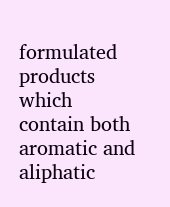formulated products which contain both aromatic and aliphatic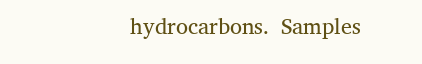hydrocarbons.  Samples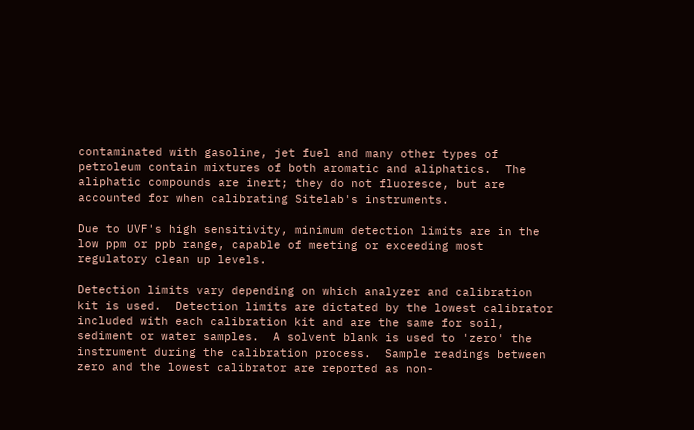contaminated with gasoline, jet fuel and many other types of petroleum contain mixtures of both aromatic and aliphatics.  The aliphatic compounds are inert; they do not fluoresce, but are accounted for when calibrating Sitelab's instruments.

Due to UVF's high sensitivity, minimum detection limits are in the low ppm or ppb range, capable of meeting or exceeding most regulatory clean up levels.

Detection limits vary depending on which analyzer and calibration kit is used.  Detection limits are dictated by the lowest calibrator included with each calibration kit and are the same for soil, sediment or water samples.  A solvent blank is used to 'zero' the instrument during the calibration process.  Sample readings between zero and the lowest calibrator are reported as non-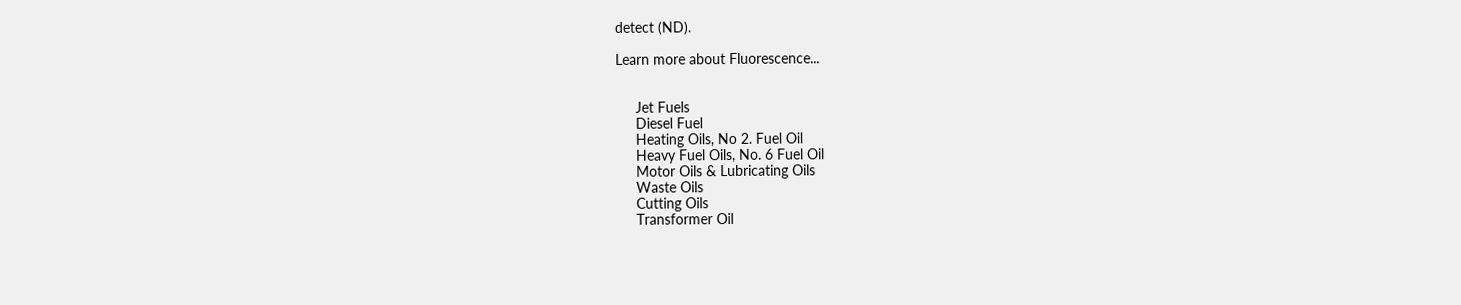detect (ND).

Learn more about Fluorescence...


     Jet Fuels
     Diesel Fuel
     Heating Oils, No 2. Fuel Oil
     Heavy Fuel Oils, No. 6 Fuel Oil
     Motor Oils & Lubricating Oils
     Waste Oils
     Cutting Oils
     Transformer Oil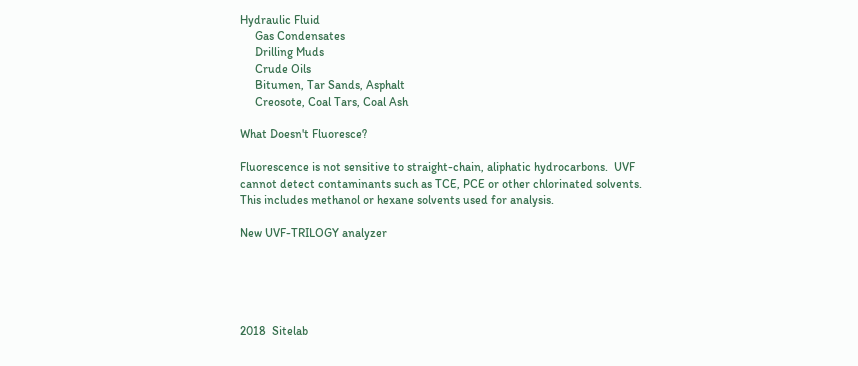Hydraulic Fluid
     Gas Condensates
     Drilling Muds
     Crude Oils
     Bitumen, Tar Sands, Asphalt
     Creosote, Coal Tars, Coal Ash

What Doesn't Fluoresce?

Fluorescence is not sensitive to straight-chain, aliphatic hydrocarbons.  UVF cannot detect contaminants such as TCE, PCE or other chlorinated solvents.  This includes methanol or hexane solvents used for analysis.

New UVF-TRILOGY analyzer





2018  Sitelab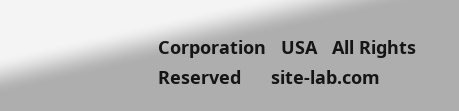Corporation   USA   All Rights Reserved      site-lab.com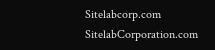Sitelabcorp.com     SitelabCorporation.com